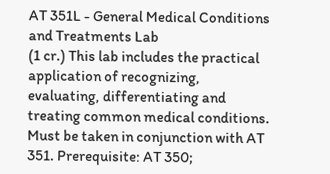AT 351L - General Medical Conditions and Treatments Lab
(1 cr.) This lab includes the practical application of recognizing, evaluating, differentiating and treating common medical conditions. Must be taken in conjunction with AT 351. Prerequisite: AT 350;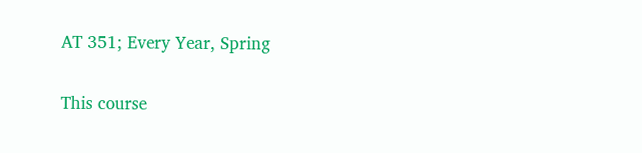AT 351; Every Year, Spring

This course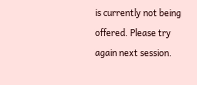is currently not being offered. Please try again next session.